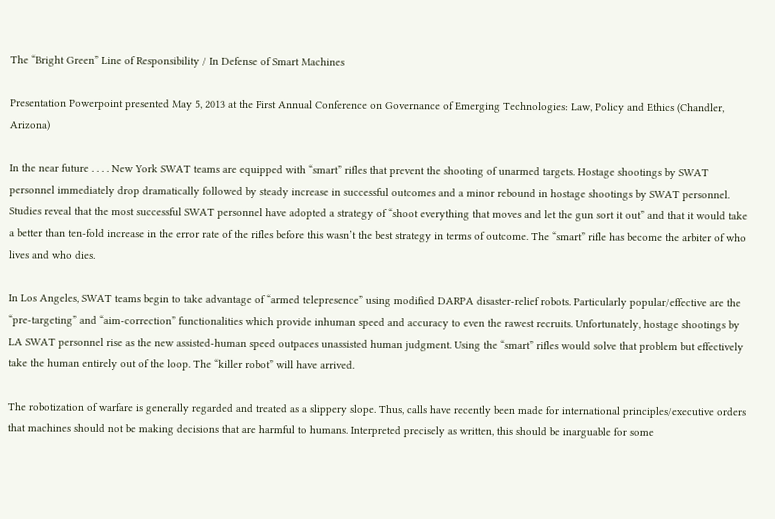The “Bright Green” Line of Responsibility / In Defense of Smart Machines

Presentation Powerpoint presented May 5, 2013 at the First Annual Conference on Governance of Emerging Technologies: Law, Policy and Ethics (Chandler, Arizona)

In the near future . . . . New York SWAT teams are equipped with “smart” rifles that prevent the shooting of unarmed targets. Hostage shootings by SWAT personnel immediately drop dramatically followed by steady increase in successful outcomes and a minor rebound in hostage shootings by SWAT personnel. Studies reveal that the most successful SWAT personnel have adopted a strategy of “shoot everything that moves and let the gun sort it out” and that it would take a better than ten-fold increase in the error rate of the rifles before this wasn’t the best strategy in terms of outcome. The “smart” rifle has become the arbiter of who lives and who dies.

In Los Angeles, SWAT teams begin to take advantage of “armed telepresence” using modified DARPA disaster-relief robots. Particularly popular/effective are the “pre-targeting” and “aim-correction” functionalities which provide inhuman speed and accuracy to even the rawest recruits. Unfortunately, hostage shootings by LA SWAT personnel rise as the new assisted-human speed outpaces unassisted human judgment. Using the “smart” rifles would solve that problem but effectively take the human entirely out of the loop. The “killer robot” will have arrived.

The robotization of warfare is generally regarded and treated as a slippery slope. Thus, calls have recently been made for international principles/executive orders that machines should not be making decisions that are harmful to humans. Interpreted precisely as written, this should be inarguable for some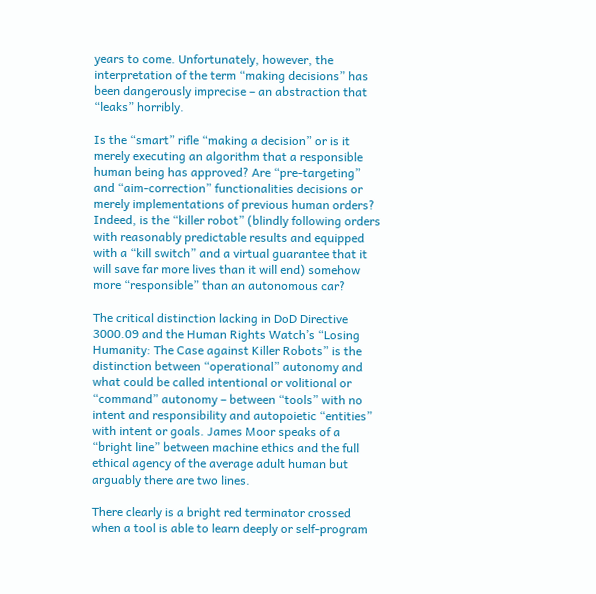years to come. Unfortunately, however, the interpretation of the term “making decisions” has been dangerously imprecise – an abstraction that “leaks” horribly.

Is the “smart” rifle “making a decision” or is it merely executing an algorithm that a responsible human being has approved? Are “pre-targeting” and “aim-correction” functionalities decisions or merely implementations of previous human orders? Indeed, is the “killer robot” (blindly following orders with reasonably predictable results and equipped with a “kill switch” and a virtual guarantee that it will save far more lives than it will end) somehow more “responsible” than an autonomous car?

The critical distinction lacking in DoD Directive 3000.09 and the Human Rights Watch’s “Losing Humanity: The Case against Killer Robots” is the distinction between “operational” autonomy and what could be called intentional or volitional or “command” autonomy – between “tools” with no intent and responsibility and autopoietic “entities” with intent or goals. James Moor speaks of a “bright line” between machine ethics and the full ethical agency of the average adult human but arguably there are two lines.

There clearly is a bright red terminator crossed when a tool is able to learn deeply or self-program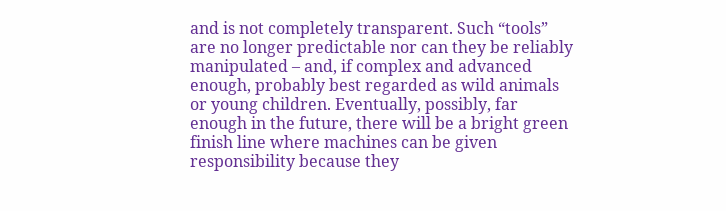and is not completely transparent. Such “tools” are no longer predictable nor can they be reliably manipulated – and, if complex and advanced enough, probably best regarded as wild animals or young children. Eventually, possibly, far enough in the future, there will be a bright green finish line where machines can be given responsibility because they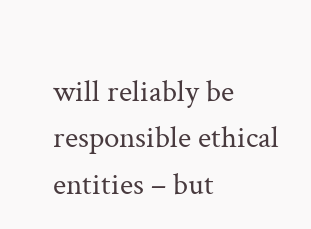will reliably be responsible ethical entities – but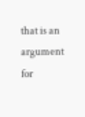that is an argument for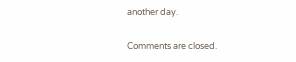another day.

Comments are closed.